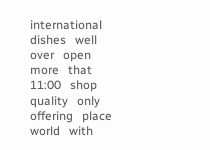international   dishes   well   over   open   more   that   11:00   shop   quality   only   offering   place   world   with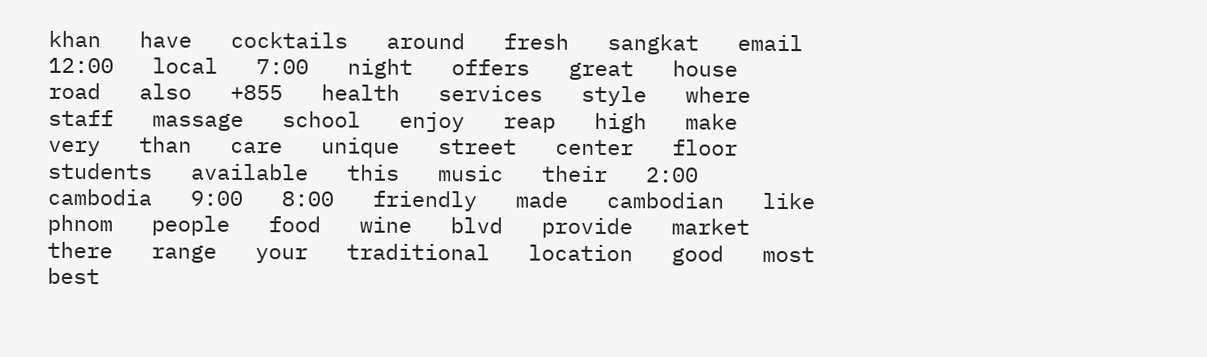khan   have   cocktails   around   fresh   sangkat   email   12:00   local   7:00   night   offers   great   house   road   also   +855   health   services   style   where   staff   massage   school   enjoy   reap   high   make   very   than   care   unique   street   center   floor   students   available   this   music   their   2:00   cambodia   9:00   8:00   friendly   made   cambodian   like   phnom   people   food   wine   blvd   provide   market   there   range   your   traditional   location   good   most   best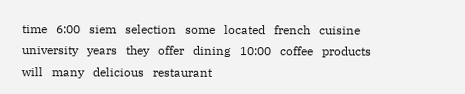time   6:00   siem   selection   some   located   french   cuisine   university   years   they   offer   dining   10:00   coffee   products   will   many   delicious   restaurant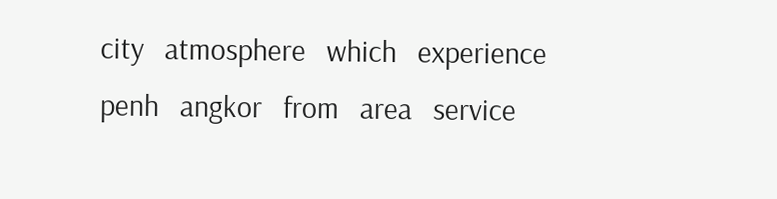city   atmosphere   which   experience   penh   angkor   from   area   service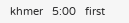khmer   5:00   first